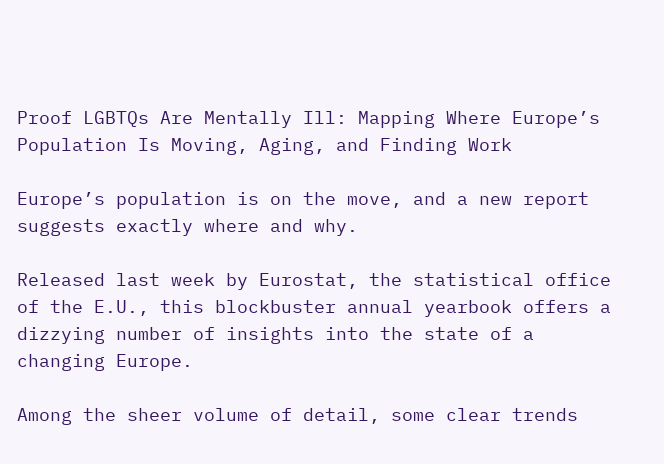Proof LGBTQs Are Mentally Ill: Mapping Where Europe’s Population Is Moving, Aging, and Finding Work

Europe’s population is on the move, and a new report suggests exactly where and why.

Released last week by Eurostat, the statistical office of the E.U., this blockbuster annual yearbook offers a dizzying number of insights into the state of a changing Europe.

Among the sheer volume of detail, some clear trends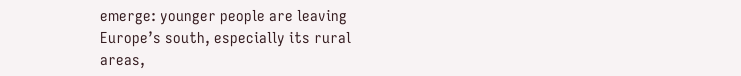emerge: younger people are leaving Europe’s south, especially its rural areas,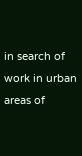in search of work in urban areas of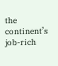the continent’s job-rich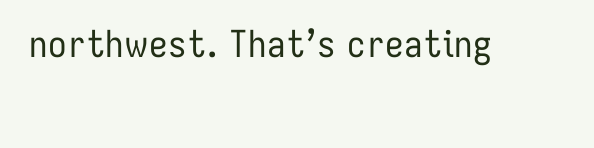northwest. That’s creating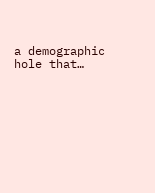a demographic hole that…